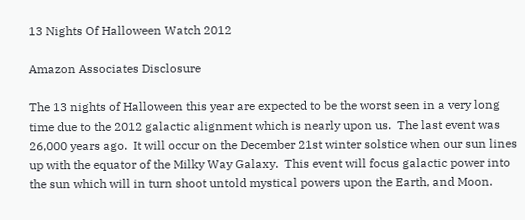13 Nights Of Halloween Watch 2012

Amazon Associates Disclosure

The 13 nights of Halloween this year are expected to be the worst seen in a very long time due to the 2012 galactic alignment which is nearly upon us.  The last event was 26,000 years ago.  It will occur on the December 21st winter solstice when our sun lines up with the equator of the Milky Way Galaxy.  This event will focus galactic power into the sun which will in turn shoot untold mystical powers upon the Earth, and Moon.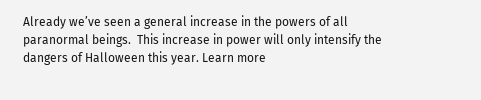Already we’ve seen a general increase in the powers of all paranormal beings.  This increase in power will only intensify the dangers of Halloween this year. Learn more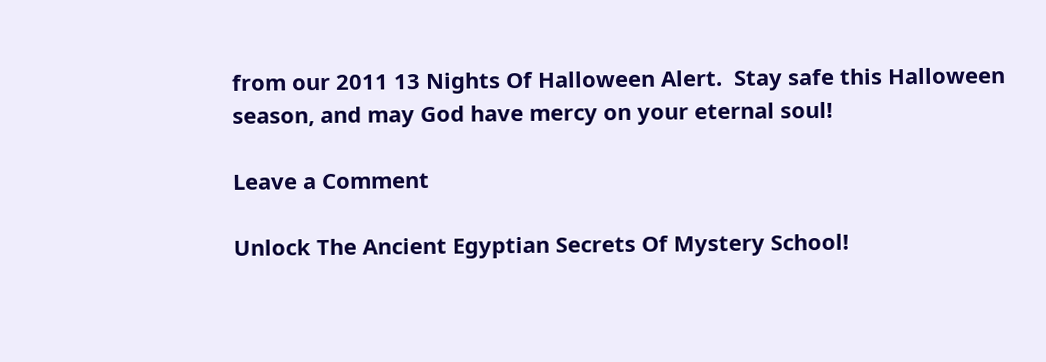from our 2011 13 Nights Of Halloween Alert.  Stay safe this Halloween season, and may God have mercy on your eternal soul!

Leave a Comment

Unlock The Ancient Egyptian Secrets Of Mystery School!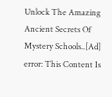Unlock The Amazing Ancient Secrets Of Mystery Schools..[Ad]
error: This Content Is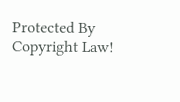Protected By Copyright Law!